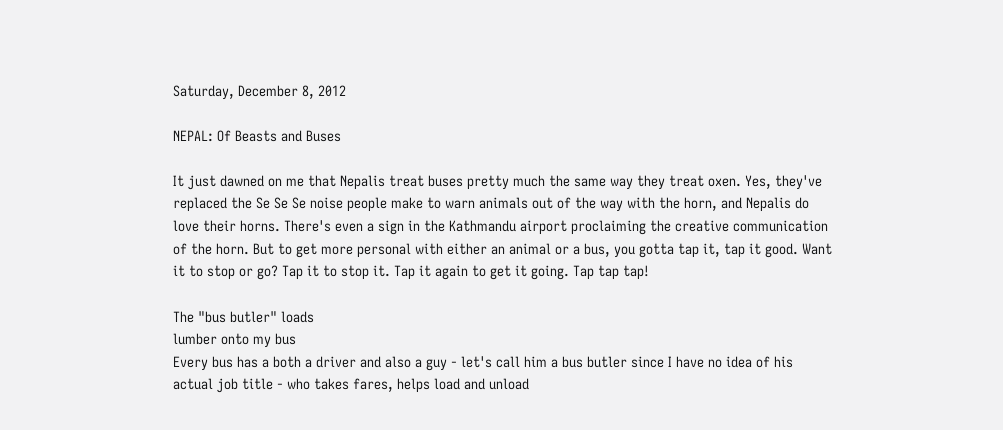Saturday, December 8, 2012

NEPAL: Of Beasts and Buses

It just dawned on me that Nepalis treat buses pretty much the same way they treat oxen. Yes, they've replaced the Se Se Se noise people make to warn animals out of the way with the horn, and Nepalis do love their horns. There's even a sign in the Kathmandu airport proclaiming the creative communication of the horn. But to get more personal with either an animal or a bus, you gotta tap it, tap it good. Want it to stop or go? Tap it to stop it. Tap it again to get it going. Tap tap tap!

The "bus butler" loads
lumber onto my bus
Every bus has a both a driver and also a guy - let's call him a bus butler since I have no idea of his actual job title - who takes fares, helps load and unload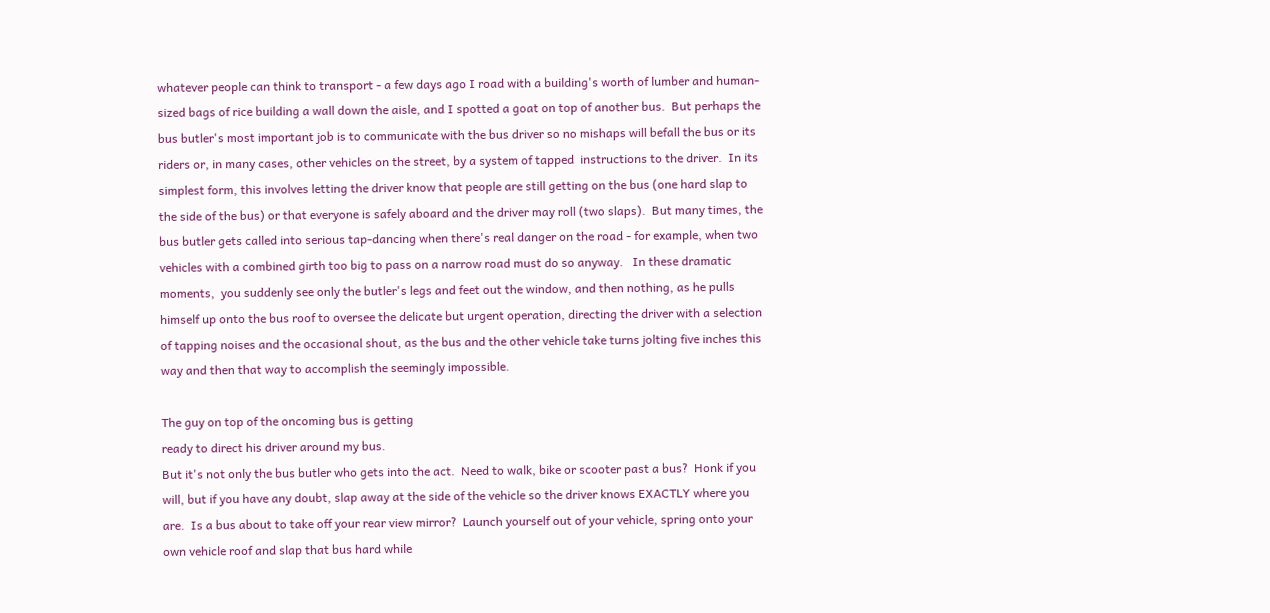whatever people can think to transport - a few days ago I road with a building's worth of lumber and human-sized bags of rice building a wall down the aisle, and I spotted a goat on top of another bus.  But perhaps the bus butler's most important job is to communicate with the bus driver so no mishaps will befall the bus or its riders or, in many cases, other vehicles on the street, by a system of tapped  instructions to the driver.  In its simplest form, this involves letting the driver know that people are still getting on the bus (one hard slap to the side of the bus) or that everyone is safely aboard and the driver may roll (two slaps).  But many times, the bus butler gets called into serious tap-dancing when there's real danger on the road - for example, when two vehicles with a combined girth too big to pass on a narrow road must do so anyway.   In these dramatic moments,  you suddenly see only the butler's legs and feet out the window, and then nothing, as he pulls himself up onto the bus roof to oversee the delicate but urgent operation, directing the driver with a selection of tapping noises and the occasional shout, as the bus and the other vehicle take turns jolting five inches this way and then that way to accomplish the seemingly impossible.

The guy on top of the oncoming bus is getting
ready to direct his driver around my bus.
But it's not only the bus butler who gets into the act.  Need to walk, bike or scooter past a bus?  Honk if you will, but if you have any doubt, slap away at the side of the vehicle so the driver knows EXACTLY where you are.  Is a bus about to take off your rear view mirror?  Launch yourself out of your vehicle, spring onto your own vehicle roof and slap that bus hard while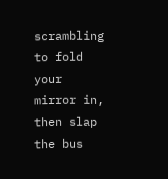scrambling to fold your mirror in, then slap the bus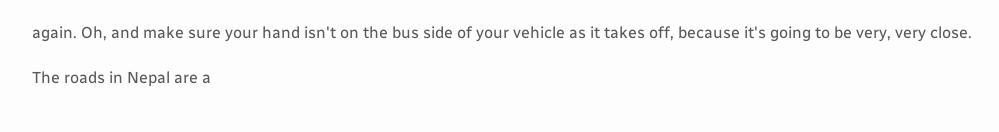again. Oh, and make sure your hand isn't on the bus side of your vehicle as it takes off, because it's going to be very, very close.

The roads in Nepal are a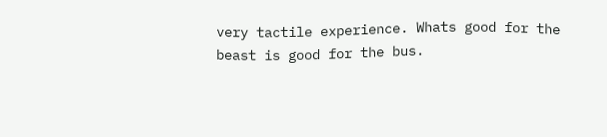very tactile experience. Whats good for the beast is good for the bus.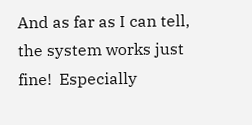And as far as I can tell, the system works just fine!  Especially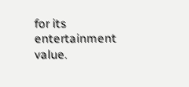for its entertainment value.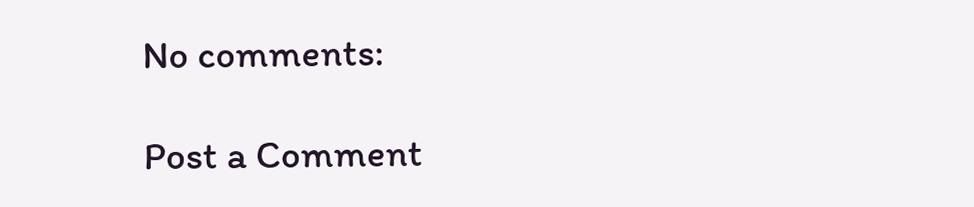No comments:

Post a Comment